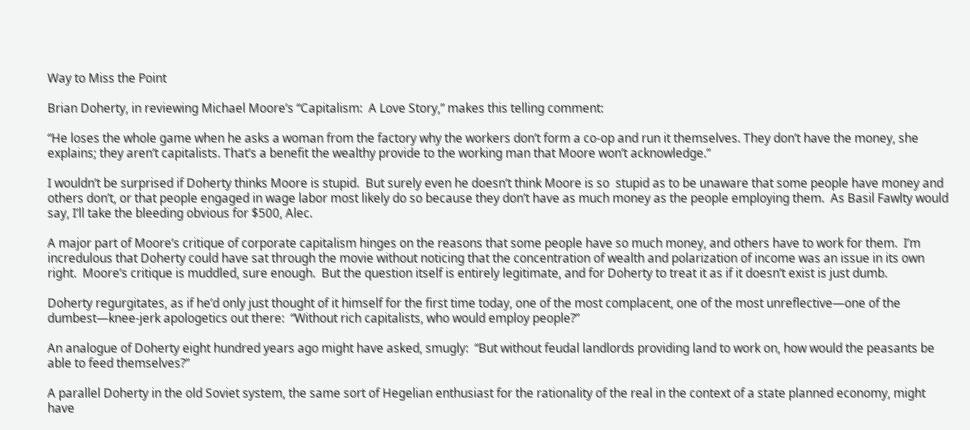Way to Miss the Point

Brian Doherty, in reviewing Michael Moore’s “Capitalism:  A Love Story,” makes this telling comment:

“He loses the whole game when he asks a woman from the factory why the workers don’t form a co-op and run it themselves. They don’t have the money, she explains; they aren’t capitalists. That’s a benefit the wealthy provide to the working man that Moore won’t acknowledge.”

I wouldn’t be surprised if Doherty thinks Moore is stupid.  But surely even he doesn’t think Moore is so  stupid as to be unaware that some people have money and others don’t, or that people engaged in wage labor most likely do so because they don’t have as much money as the people employing them.  As Basil Fawlty would say, I’ll take the bleeding obvious for $500, Alec.

A major part of Moore’s critique of corporate capitalism hinges on the reasons that some people have so much money, and others have to work for them.  I’m incredulous that Doherty could have sat through the movie without noticing that the concentration of wealth and polarization of income was an issue in its own right.  Moore’s critique is muddled, sure enough.  But the question itself is entirely legitimate, and for Doherty to treat it as if it doesn’t exist is just dumb.

Doherty regurgitates, as if he’d only just thought of it himself for the first time today, one of the most complacent, one of the most unreflective—one of the dumbest—knee-jerk apologetics out there:  “Without rich capitalists, who would employ people?”

An analogue of Doherty eight hundred years ago might have asked, smugly:  “But without feudal landlords providing land to work on, how would the peasants be able to feed themselves?”

A parallel Doherty in the old Soviet system, the same sort of Hegelian enthusiast for the rationality of the real in the context of a state planned economy, might have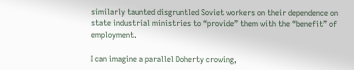similarly taunted disgruntled Soviet workers on their dependence on state industrial ministries to “provide” them with the “benefit” of employment.

I can imagine a parallel Doherty crowing,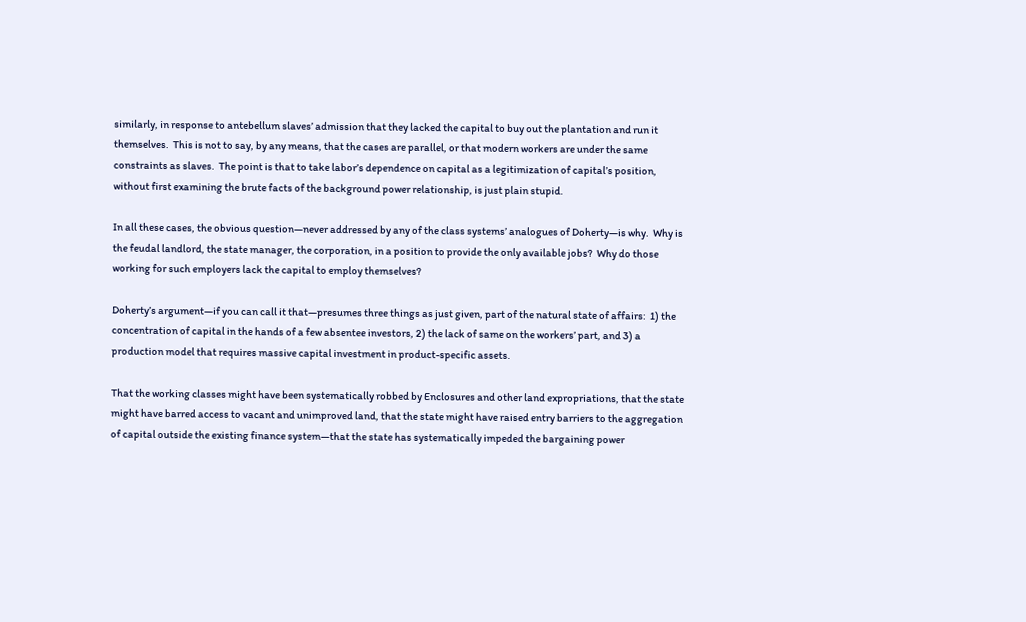similarly, in response to antebellum slaves’ admission that they lacked the capital to buy out the plantation and run it themselves.  This is not to say, by any means, that the cases are parallel, or that modern workers are under the same constraints as slaves.  The point is that to take labor’s dependence on capital as a legitimization of capital’s position, without first examining the brute facts of the background power relationship, is just plain stupid.

In all these cases, the obvious question—never addressed by any of the class systems’ analogues of Doherty—is why.  Why is the feudal landlord, the state manager, the corporation, in a position to provide the only available jobs?  Why do those working for such employers lack the capital to employ themselves?

Doherty’s argument—if you can call it that—presumes three things as just given, part of the natural state of affairs:  1) the concentration of capital in the hands of a few absentee investors, 2) the lack of same on the workers’ part, and 3) a production model that requires massive capital investment in product-specific assets.

That the working classes might have been systematically robbed by Enclosures and other land expropriations, that the state might have barred access to vacant and unimproved land, that the state might have raised entry barriers to the aggregation of capital outside the existing finance system—that the state has systematically impeded the bargaining power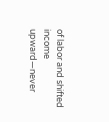of labor and shifted income upward—never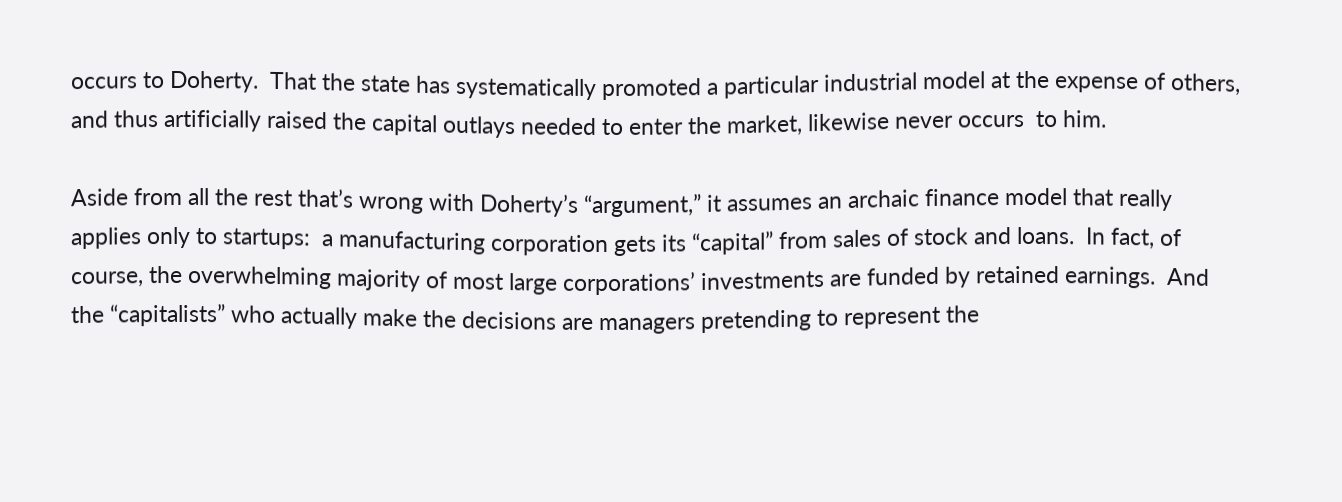occurs to Doherty.  That the state has systematically promoted a particular industrial model at the expense of others, and thus artificially raised the capital outlays needed to enter the market, likewise never occurs  to him.

Aside from all the rest that’s wrong with Doherty’s “argument,” it assumes an archaic finance model that really applies only to startups:  a manufacturing corporation gets its “capital” from sales of stock and loans.  In fact, of course, the overwhelming majority of most large corporations’ investments are funded by retained earnings.  And the “capitalists” who actually make the decisions are managers pretending to represent the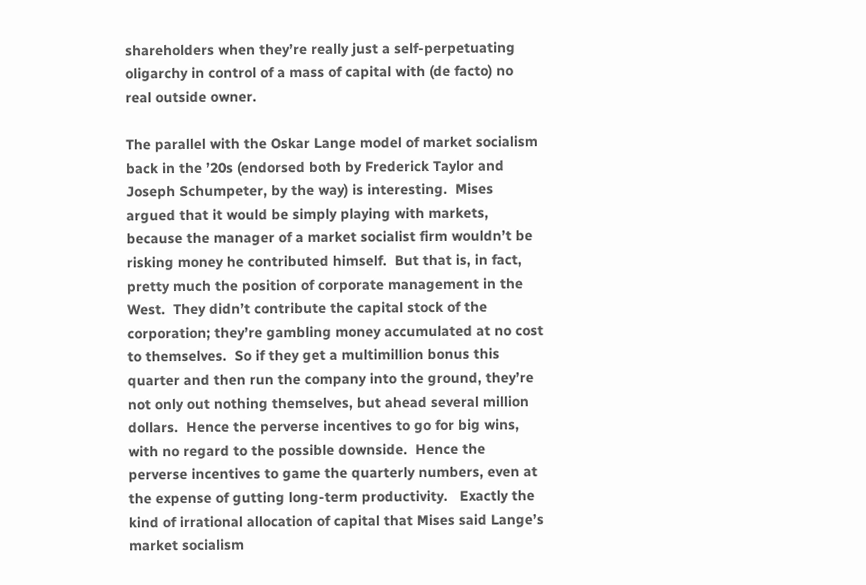shareholders when they’re really just a self-perpetuating oligarchy in control of a mass of capital with (de facto) no real outside owner.

The parallel with the Oskar Lange model of market socialism back in the ’20s (endorsed both by Frederick Taylor and Joseph Schumpeter, by the way) is interesting.  Mises argued that it would be simply playing with markets, because the manager of a market socialist firm wouldn’t be risking money he contributed himself.  But that is, in fact, pretty much the position of corporate management in the West.  They didn’t contribute the capital stock of the corporation; they’re gambling money accumulated at no cost to themselves.  So if they get a multimillion bonus this quarter and then run the company into the ground, they’re not only out nothing themselves, but ahead several million dollars.  Hence the perverse incentives to go for big wins, with no regard to the possible downside.  Hence the perverse incentives to game the quarterly numbers, even at the expense of gutting long-term productivity.   Exactly the kind of irrational allocation of capital that Mises said Lange’s market socialism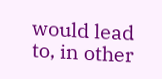would lead to, in other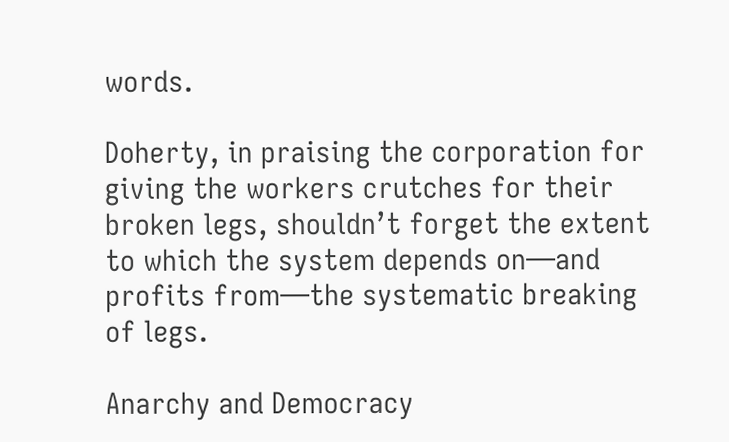words.

Doherty, in praising the corporation for giving the workers crutches for their broken legs, shouldn’t forget the extent to which the system depends on—and profits from—the systematic breaking of legs.

Anarchy and Democracy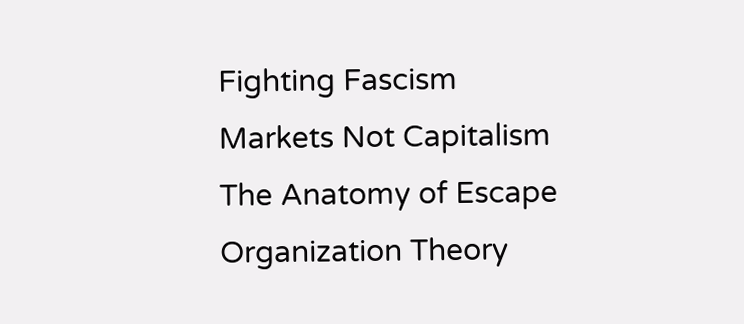Fighting Fascism
Markets Not Capitalism
The Anatomy of Escape
Organization Theory